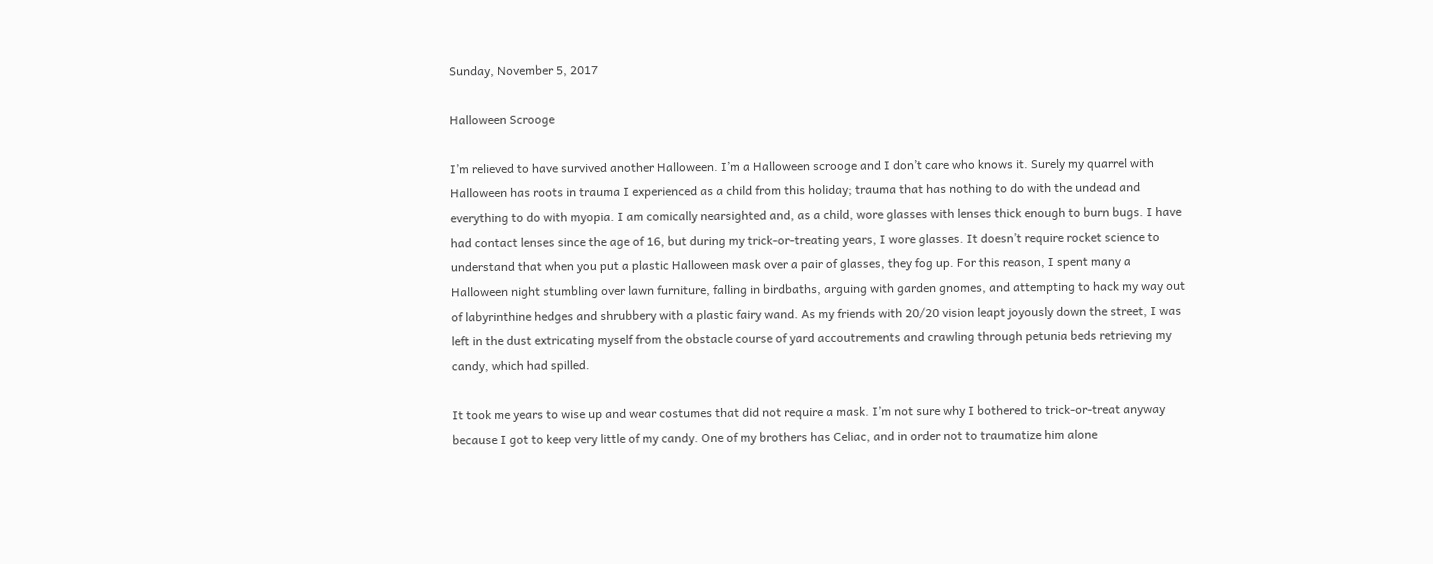Sunday, November 5, 2017

Halloween Scrooge

I’m relieved to have survived another Halloween. I’m a Halloween scrooge and I don’t care who knows it. Surely my quarrel with Halloween has roots in trauma I experienced as a child from this holiday; trauma that has nothing to do with the undead and everything to do with myopia. I am comically nearsighted and, as a child, wore glasses with lenses thick enough to burn bugs. I have had contact lenses since the age of 16, but during my trick-or-treating years, I wore glasses. It doesn’t require rocket science to understand that when you put a plastic Halloween mask over a pair of glasses, they fog up. For this reason, I spent many a Halloween night stumbling over lawn furniture, falling in birdbaths, arguing with garden gnomes, and attempting to hack my way out of labyrinthine hedges and shrubbery with a plastic fairy wand. As my friends with 20/20 vision leapt joyously down the street, I was left in the dust extricating myself from the obstacle course of yard accoutrements and crawling through petunia beds retrieving my candy, which had spilled.

It took me years to wise up and wear costumes that did not require a mask. I’m not sure why I bothered to trick-or-treat anyway because I got to keep very little of my candy. One of my brothers has Celiac, and in order not to traumatize him alone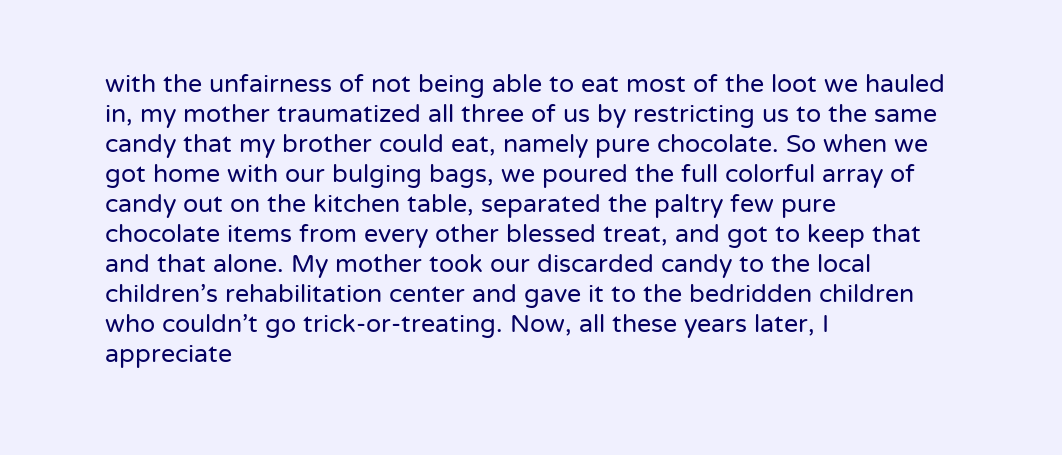with the unfairness of not being able to eat most of the loot we hauled in, my mother traumatized all three of us by restricting us to the same candy that my brother could eat, namely pure chocolate. So when we got home with our bulging bags, we poured the full colorful array of candy out on the kitchen table, separated the paltry few pure chocolate items from every other blessed treat, and got to keep that and that alone. My mother took our discarded candy to the local children’s rehabilitation center and gave it to the bedridden children who couldn’t go trick-or-treating. Now, all these years later, I appreciate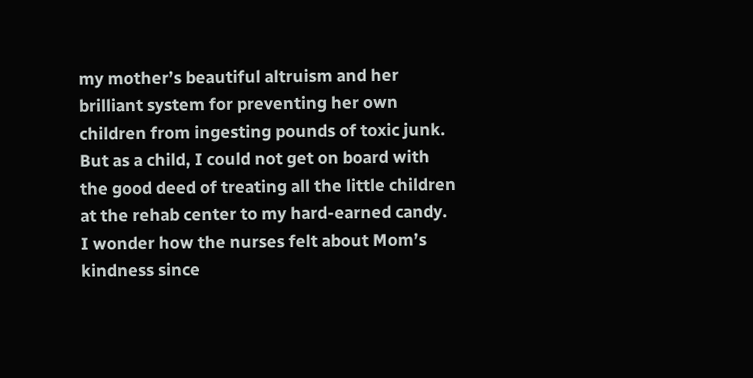my mother’s beautiful altruism and her brilliant system for preventing her own children from ingesting pounds of toxic junk. But as a child, I could not get on board with the good deed of treating all the little children at the rehab center to my hard-earned candy. I wonder how the nurses felt about Mom’s kindness since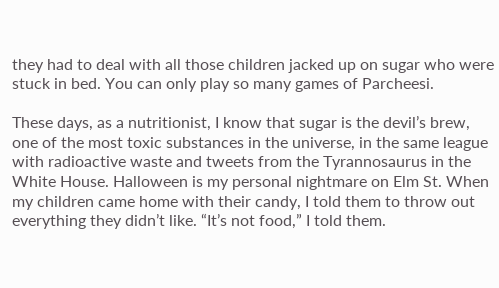they had to deal with all those children jacked up on sugar who were stuck in bed. You can only play so many games of Parcheesi.

These days, as a nutritionist, I know that sugar is the devil’s brew, one of the most toxic substances in the universe, in the same league with radioactive waste and tweets from the Tyrannosaurus in the White House. Halloween is my personal nightmare on Elm St. When my children came home with their candy, I told them to throw out everything they didn’t like. “It’s not food,” I told them.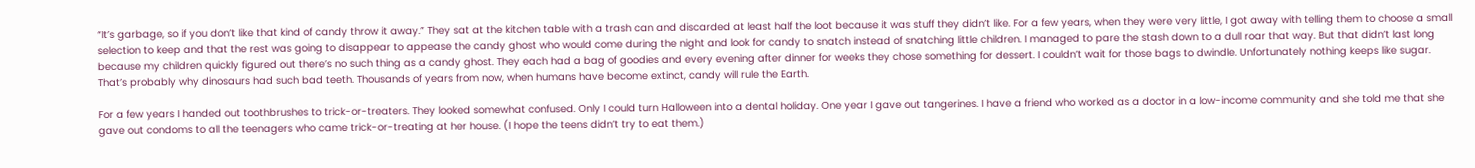“It’s garbage, so if you don’t like that kind of candy throw it away.” They sat at the kitchen table with a trash can and discarded at least half the loot because it was stuff they didn’t like. For a few years, when they were very little, I got away with telling them to choose a small selection to keep and that the rest was going to disappear to appease the candy ghost who would come during the night and look for candy to snatch instead of snatching little children. I managed to pare the stash down to a dull roar that way. But that didn’t last long because my children quickly figured out there’s no such thing as a candy ghost. They each had a bag of goodies and every evening after dinner for weeks they chose something for dessert. I couldn’t wait for those bags to dwindle. Unfortunately nothing keeps like sugar. That’s probably why dinosaurs had such bad teeth. Thousands of years from now, when humans have become extinct, candy will rule the Earth.

For a few years I handed out toothbrushes to trick-or-treaters. They looked somewhat confused. Only I could turn Halloween into a dental holiday. One year I gave out tangerines. I have a friend who worked as a doctor in a low-income community and she told me that she gave out condoms to all the teenagers who came trick-or-treating at her house. (I hope the teens didn’t try to eat them.)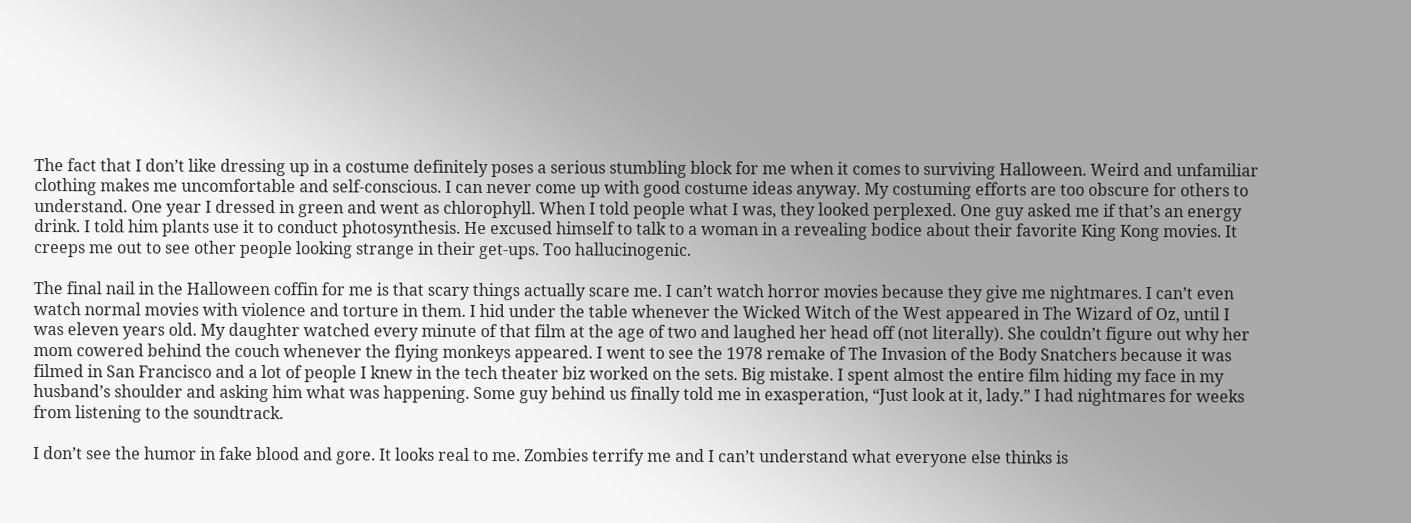The fact that I don’t like dressing up in a costume definitely poses a serious stumbling block for me when it comes to surviving Halloween. Weird and unfamiliar clothing makes me uncomfortable and self-conscious. I can never come up with good costume ideas anyway. My costuming efforts are too obscure for others to understand. One year I dressed in green and went as chlorophyll. When I told people what I was, they looked perplexed. One guy asked me if that’s an energy drink. I told him plants use it to conduct photosynthesis. He excused himself to talk to a woman in a revealing bodice about their favorite King Kong movies. It creeps me out to see other people looking strange in their get-ups. Too hallucinogenic.

The final nail in the Halloween coffin for me is that scary things actually scare me. I can’t watch horror movies because they give me nightmares. I can’t even watch normal movies with violence and torture in them. I hid under the table whenever the Wicked Witch of the West appeared in The Wizard of Oz, until I was eleven years old. My daughter watched every minute of that film at the age of two and laughed her head off (not literally). She couldn’t figure out why her mom cowered behind the couch whenever the flying monkeys appeared. I went to see the 1978 remake of The Invasion of the Body Snatchers because it was filmed in San Francisco and a lot of people I knew in the tech theater biz worked on the sets. Big mistake. I spent almost the entire film hiding my face in my husband’s shoulder and asking him what was happening. Some guy behind us finally told me in exasperation, “Just look at it, lady.” I had nightmares for weeks from listening to the soundtrack.

I don’t see the humor in fake blood and gore. It looks real to me. Zombies terrify me and I can’t understand what everyone else thinks is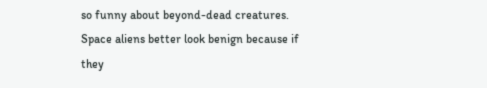so funny about beyond-dead creatures. Space aliens better look benign because if they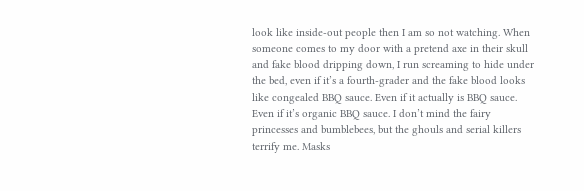look like inside-out people then I am so not watching. When someone comes to my door with a pretend axe in their skull and fake blood dripping down, I run screaming to hide under the bed, even if it’s a fourth-grader and the fake blood looks like congealed BBQ sauce. Even if it actually is BBQ sauce. Even if it’s organic BBQ sauce. I don’t mind the fairy princesses and bumblebees, but the ghouls and serial killers terrify me. Masks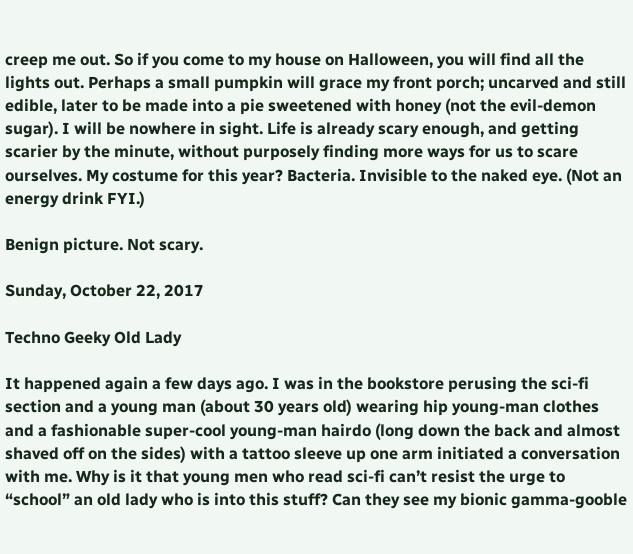creep me out. So if you come to my house on Halloween, you will find all the lights out. Perhaps a small pumpkin will grace my front porch; uncarved and still edible, later to be made into a pie sweetened with honey (not the evil-demon sugar). I will be nowhere in sight. Life is already scary enough, and getting scarier by the minute, without purposely finding more ways for us to scare ourselves. My costume for this year? Bacteria. Invisible to the naked eye. (Not an energy drink FYI.)

Benign picture. Not scary.

Sunday, October 22, 2017

Techno Geeky Old Lady

It happened again a few days ago. I was in the bookstore perusing the sci-fi section and a young man (about 30 years old) wearing hip young-man clothes and a fashionable super-cool young-man hairdo (long down the back and almost shaved off on the sides) with a tattoo sleeve up one arm initiated a conversation with me. Why is it that young men who read sci-fi can’t resist the urge to “school” an old lady who is into this stuff? Can they see my bionic gamma-gooble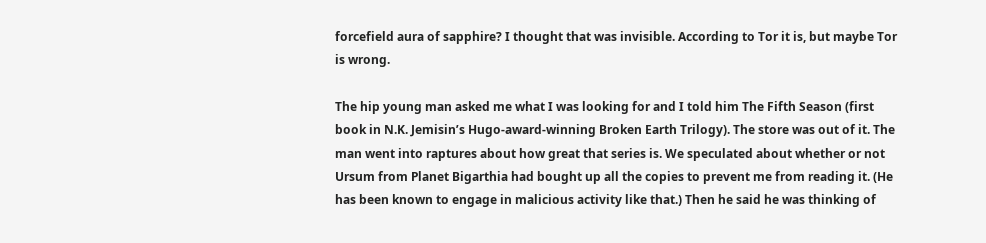forcefield aura of sapphire? I thought that was invisible. According to Tor it is, but maybe Tor is wrong.

The hip young man asked me what I was looking for and I told him The Fifth Season (first book in N.K. Jemisin’s Hugo-award-winning Broken Earth Trilogy). The store was out of it. The man went into raptures about how great that series is. We speculated about whether or not Ursum from Planet Bigarthia had bought up all the copies to prevent me from reading it. (He has been known to engage in malicious activity like that.) Then he said he was thinking of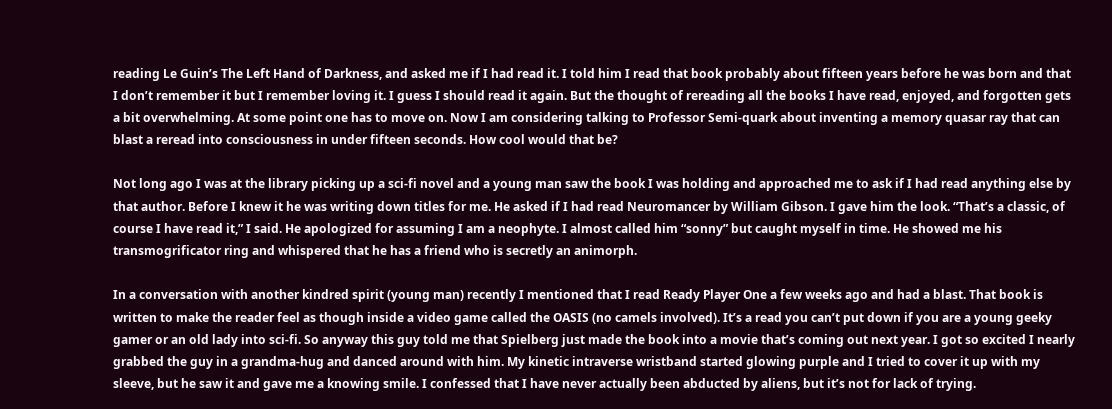reading Le Guin’s The Left Hand of Darkness, and asked me if I had read it. I told him I read that book probably about fifteen years before he was born and that I don’t remember it but I remember loving it. I guess I should read it again. But the thought of rereading all the books I have read, enjoyed, and forgotten gets a bit overwhelming. At some point one has to move on. Now I am considering talking to Professor Semi-quark about inventing a memory quasar ray that can blast a reread into consciousness in under fifteen seconds. How cool would that be?

Not long ago I was at the library picking up a sci-fi novel and a young man saw the book I was holding and approached me to ask if I had read anything else by that author. Before I knew it he was writing down titles for me. He asked if I had read Neuromancer by William Gibson. I gave him the look. “That’s a classic, of course I have read it,” I said. He apologized for assuming I am a neophyte. I almost called him “sonny” but caught myself in time. He showed me his transmogrificator ring and whispered that he has a friend who is secretly an animorph.

In a conversation with another kindred spirit (young man) recently I mentioned that I read Ready Player One a few weeks ago and had a blast. That book is written to make the reader feel as though inside a video game called the OASIS (no camels involved). It’s a read you can’t put down if you are a young geeky gamer or an old lady into sci-fi. So anyway this guy told me that Spielberg just made the book into a movie that’s coming out next year. I got so excited I nearly grabbed the guy in a grandma-hug and danced around with him. My kinetic intraverse wristband started glowing purple and I tried to cover it up with my sleeve, but he saw it and gave me a knowing smile. I confessed that I have never actually been abducted by aliens, but it’s not for lack of trying.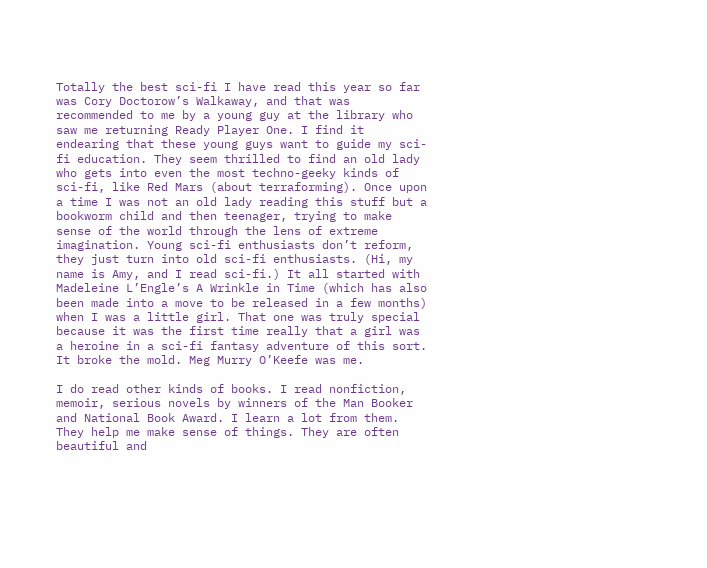Totally the best sci-fi I have read this year so far was Cory Doctorow’s Walkaway, and that was recommended to me by a young guy at the library who saw me returning Ready Player One. I find it endearing that these young guys want to guide my sci-fi education. They seem thrilled to find an old lady who gets into even the most techno-geeky kinds of sci-fi, like Red Mars (about terraforming). Once upon a time I was not an old lady reading this stuff but a bookworm child and then teenager, trying to make sense of the world through the lens of extreme imagination. Young sci-fi enthusiasts don’t reform, they just turn into old sci-fi enthusiasts. (Hi, my name is Amy, and I read sci-fi.) It all started with Madeleine L’Engle’s A Wrinkle in Time (which has also been made into a move to be released in a few months) when I was a little girl. That one was truly special because it was the first time really that a girl was a heroine in a sci-fi fantasy adventure of this sort. It broke the mold. Meg Murry O’Keefe was me.

I do read other kinds of books. I read nonfiction, memoir, serious novels by winners of the Man Booker and National Book Award. I learn a lot from them. They help me make sense of things. They are often beautiful and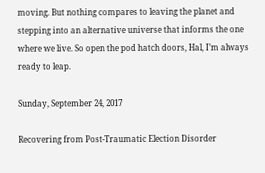moving. But nothing compares to leaving the planet and stepping into an alternative universe that informs the one where we live. So open the pod hatch doors, Hal, I’m always ready to leap.

Sunday, September 24, 2017

Recovering from Post-Traumatic Election Disorder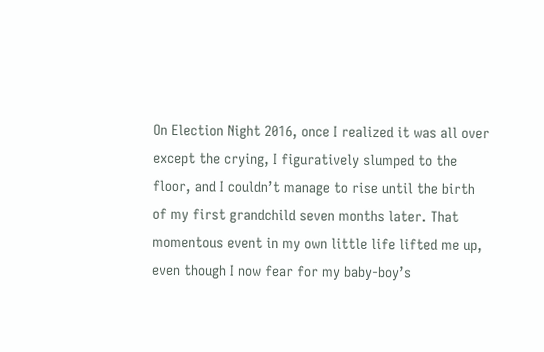On Election Night 2016, once I realized it was all over except the crying, I figuratively slumped to the floor, and I couldn’t manage to rise until the birth of my first grandchild seven months later. That momentous event in my own little life lifted me up, even though I now fear for my baby-boy’s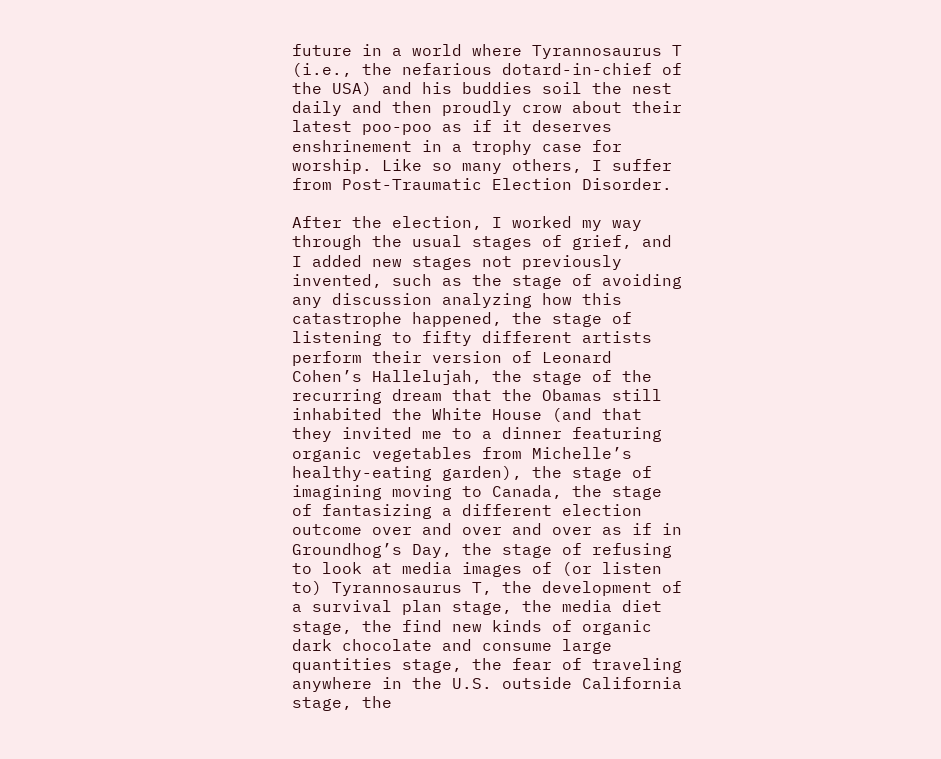future in a world where Tyrannosaurus T (i.e., the nefarious dotard-in-chief of the USA) and his buddies soil the nest daily and then proudly crow about their latest poo-poo as if it deserves enshrinement in a trophy case for worship. Like so many others, I suffer from Post-Traumatic Election Disorder.

After the election, I worked my way through the usual stages of grief, and I added new stages not previously invented, such as the stage of avoiding any discussion analyzing how this catastrophe happened, the stage of listening to fifty different artists perform their version of Leonard Cohen’s Hallelujah, the stage of the recurring dream that the Obamas still inhabited the White House (and that they invited me to a dinner featuring organic vegetables from Michelle’s healthy-eating garden), the stage of imagining moving to Canada, the stage of fantasizing a different election outcome over and over and over as if in Groundhog’s Day, the stage of refusing to look at media images of (or listen to) Tyrannosaurus T, the development of a survival plan stage, the media diet stage, the find new kinds of organic dark chocolate and consume large quantities stage, the fear of traveling anywhere in the U.S. outside California stage, the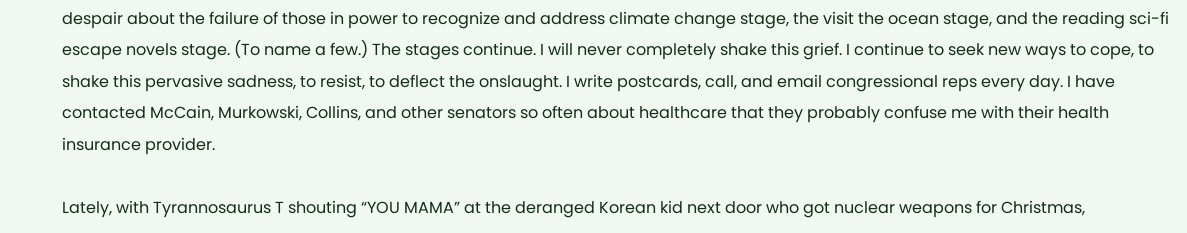despair about the failure of those in power to recognize and address climate change stage, the visit the ocean stage, and the reading sci-fi escape novels stage. (To name a few.) The stages continue. I will never completely shake this grief. I continue to seek new ways to cope, to shake this pervasive sadness, to resist, to deflect the onslaught. I write postcards, call, and email congressional reps every day. I have contacted McCain, Murkowski, Collins, and other senators so often about healthcare that they probably confuse me with their health insurance provider.

Lately, with Tyrannosaurus T shouting “YOU MAMA” at the deranged Korean kid next door who got nuclear weapons for Christmas,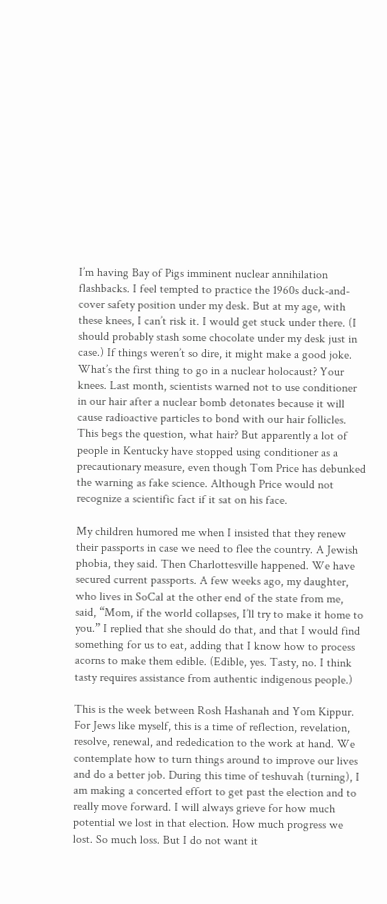I’m having Bay of Pigs imminent nuclear annihilation flashbacks. I feel tempted to practice the 1960s duck-and-cover safety position under my desk. But at my age, with these knees, I can’t risk it. I would get stuck under there. (I should probably stash some chocolate under my desk just in case.) If things weren’t so dire, it might make a good joke. What’s the first thing to go in a nuclear holocaust? Your knees. Last month, scientists warned not to use conditioner in our hair after a nuclear bomb detonates because it will cause radioactive particles to bond with our hair follicles. This begs the question, what hair? But apparently a lot of people in Kentucky have stopped using conditioner as a precautionary measure, even though Tom Price has debunked the warning as fake science. Although Price would not recognize a scientific fact if it sat on his face.

My children humored me when I insisted that they renew their passports in case we need to flee the country. A Jewish phobia, they said. Then Charlottesville happened. We have secured current passports. A few weeks ago, my daughter, who lives in SoCal at the other end of the state from me, said, “Mom, if the world collapses, I’ll try to make it home to you.” I replied that she should do that, and that I would find something for us to eat, adding that I know how to process acorns to make them edible. (Edible, yes. Tasty, no. I think tasty requires assistance from authentic indigenous people.)

This is the week between Rosh Hashanah and Yom Kippur. For Jews like myself, this is a time of reflection, revelation, resolve, renewal, and rededication to the work at hand. We contemplate how to turn things around to improve our lives and do a better job. During this time of teshuvah (turning), I am making a concerted effort to get past the election and to really move forward. I will always grieve for how much potential we lost in that election. How much progress we lost. So much loss. But I do not want it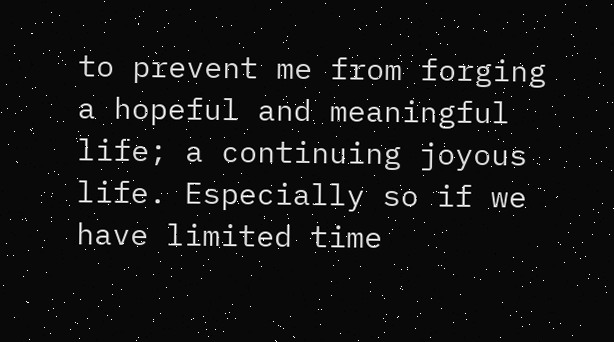to prevent me from forging a hopeful and meaningful life; a continuing joyous life. Especially so if we have limited time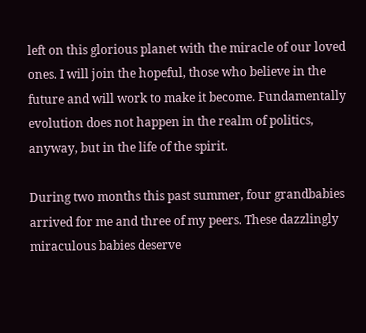left on this glorious planet with the miracle of our loved ones. I will join the hopeful, those who believe in the future and will work to make it become. Fundamentally evolution does not happen in the realm of politics, anyway, but in the life of the spirit.

During two months this past summer, four grandbabies arrived for me and three of my peers. These dazzlingly miraculous babies deserve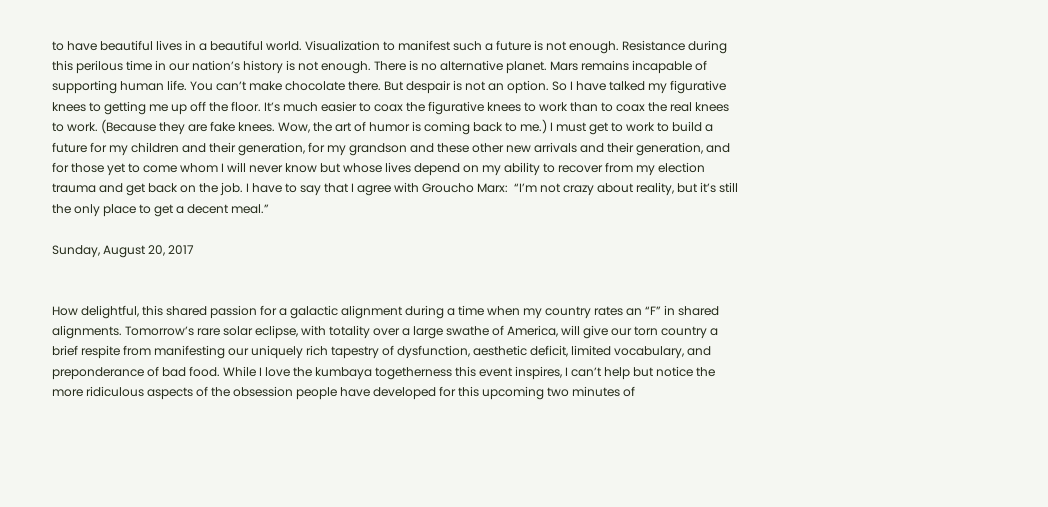to have beautiful lives in a beautiful world. Visualization to manifest such a future is not enough. Resistance during this perilous time in our nation’s history is not enough. There is no alternative planet. Mars remains incapable of supporting human life. You can’t make chocolate there. But despair is not an option. So I have talked my figurative knees to getting me up off the floor. It’s much easier to coax the figurative knees to work than to coax the real knees to work. (Because they are fake knees. Wow, the art of humor is coming back to me.) I must get to work to build a future for my children and their generation, for my grandson and these other new arrivals and their generation, and for those yet to come whom I will never know but whose lives depend on my ability to recover from my election trauma and get back on the job. I have to say that I agree with Groucho Marx:  “I’m not crazy about reality, but it’s still the only place to get a decent meal.”

Sunday, August 20, 2017


How delightful, this shared passion for a galactic alignment during a time when my country rates an “F” in shared alignments. Tomorrow’s rare solar eclipse, with totality over a large swathe of America, will give our torn country a brief respite from manifesting our uniquely rich tapestry of dysfunction, aesthetic deficit, limited vocabulary, and preponderance of bad food. While I love the kumbaya togetherness this event inspires, I can’t help but notice the more ridiculous aspects of the obsession people have developed for this upcoming two minutes of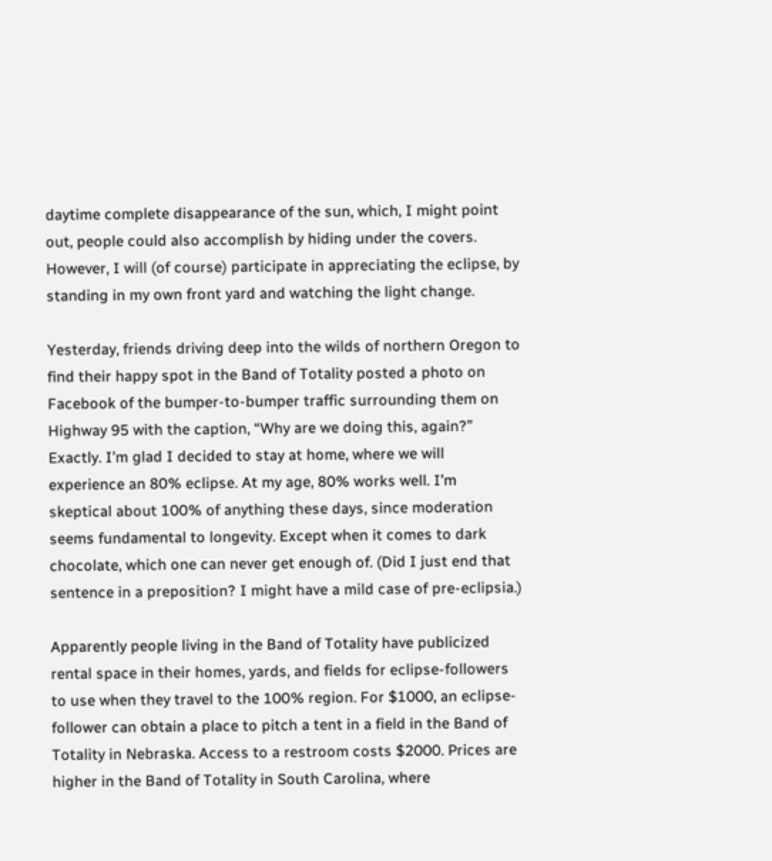daytime complete disappearance of the sun, which, I might point out, people could also accomplish by hiding under the covers. However, I will (of course) participate in appreciating the eclipse, by standing in my own front yard and watching the light change.

Yesterday, friends driving deep into the wilds of northern Oregon to find their happy spot in the Band of Totality posted a photo on Facebook of the bumper-to-bumper traffic surrounding them on Highway 95 with the caption, “Why are we doing this, again?” Exactly. I’m glad I decided to stay at home, where we will experience an 80% eclipse. At my age, 80% works well. I’m skeptical about 100% of anything these days, since moderation seems fundamental to longevity. Except when it comes to dark chocolate, which one can never get enough of. (Did I just end that sentence in a preposition? I might have a mild case of pre-eclipsia.)

Apparently people living in the Band of Totality have publicized rental space in their homes, yards, and fields for eclipse-followers to use when they travel to the 100% region. For $1000, an eclipse-follower can obtain a place to pitch a tent in a field in the Band of Totality in Nebraska. Access to a restroom costs $2000. Prices are higher in the Band of Totality in South Carolina, where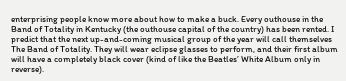enterprising people know more about how to make a buck. Every outhouse in the Band of Totality in Kentucky (the outhouse capital of the country) has been rented. I predict that the next up-and-coming musical group of the year will call themselves The Band of Totality. They will wear eclipse glasses to perform, and their first album will have a completely black cover (kind of like the Beatles’ White Album only in reverse).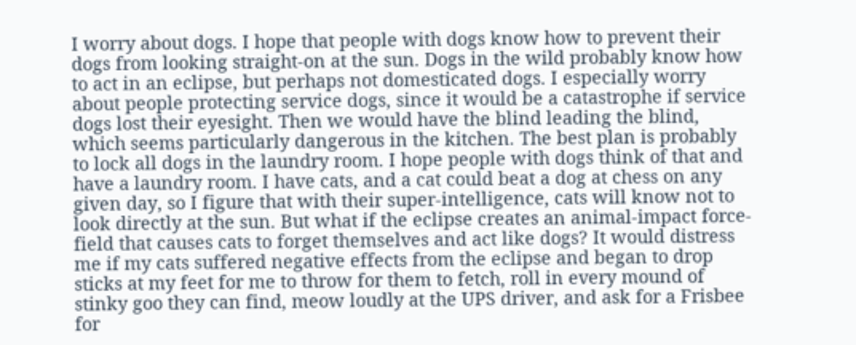I worry about dogs. I hope that people with dogs know how to prevent their dogs from looking straight-on at the sun. Dogs in the wild probably know how to act in an eclipse, but perhaps not domesticated dogs. I especially worry about people protecting service dogs, since it would be a catastrophe if service dogs lost their eyesight. Then we would have the blind leading the blind, which seems particularly dangerous in the kitchen. The best plan is probably to lock all dogs in the laundry room. I hope people with dogs think of that and have a laundry room. I have cats, and a cat could beat a dog at chess on any given day, so I figure that with their super-intelligence, cats will know not to look directly at the sun. But what if the eclipse creates an animal-impact force-field that causes cats to forget themselves and act like dogs? It would distress me if my cats suffered negative effects from the eclipse and began to drop sticks at my feet for me to throw for them to fetch, roll in every mound of stinky goo they can find, meow loudly at the UPS driver, and ask for a Frisbee for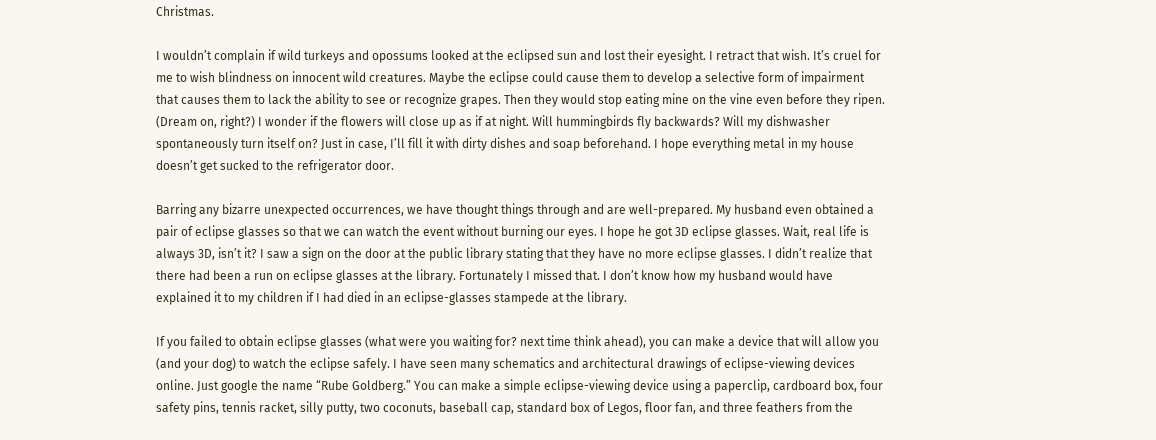Christmas.

I wouldn’t complain if wild turkeys and opossums looked at the eclipsed sun and lost their eyesight. I retract that wish. It’s cruel for me to wish blindness on innocent wild creatures. Maybe the eclipse could cause them to develop a selective form of impairment that causes them to lack the ability to see or recognize grapes. Then they would stop eating mine on the vine even before they ripen. (Dream on, right?) I wonder if the flowers will close up as if at night. Will hummingbirds fly backwards? Will my dishwasher spontaneously turn itself on? Just in case, I’ll fill it with dirty dishes and soap beforehand. I hope everything metal in my house doesn’t get sucked to the refrigerator door.

Barring any bizarre unexpected occurrences, we have thought things through and are well-prepared. My husband even obtained a pair of eclipse glasses so that we can watch the event without burning our eyes. I hope he got 3D eclipse glasses. Wait, real life is always 3D, isn’t it? I saw a sign on the door at the public library stating that they have no more eclipse glasses. I didn’t realize that there had been a run on eclipse glasses at the library. Fortunately I missed that. I don’t know how my husband would have explained it to my children if I had died in an eclipse-glasses stampede at the library.

If you failed to obtain eclipse glasses (what were you waiting for? next time think ahead), you can make a device that will allow you (and your dog) to watch the eclipse safely. I have seen many schematics and architectural drawings of eclipse-viewing devices online. Just google the name “Rube Goldberg.” You can make a simple eclipse-viewing device using a paperclip, cardboard box, four safety pins, tennis racket, silly putty, two coconuts, baseball cap, standard box of Legos, floor fan, and three feathers from the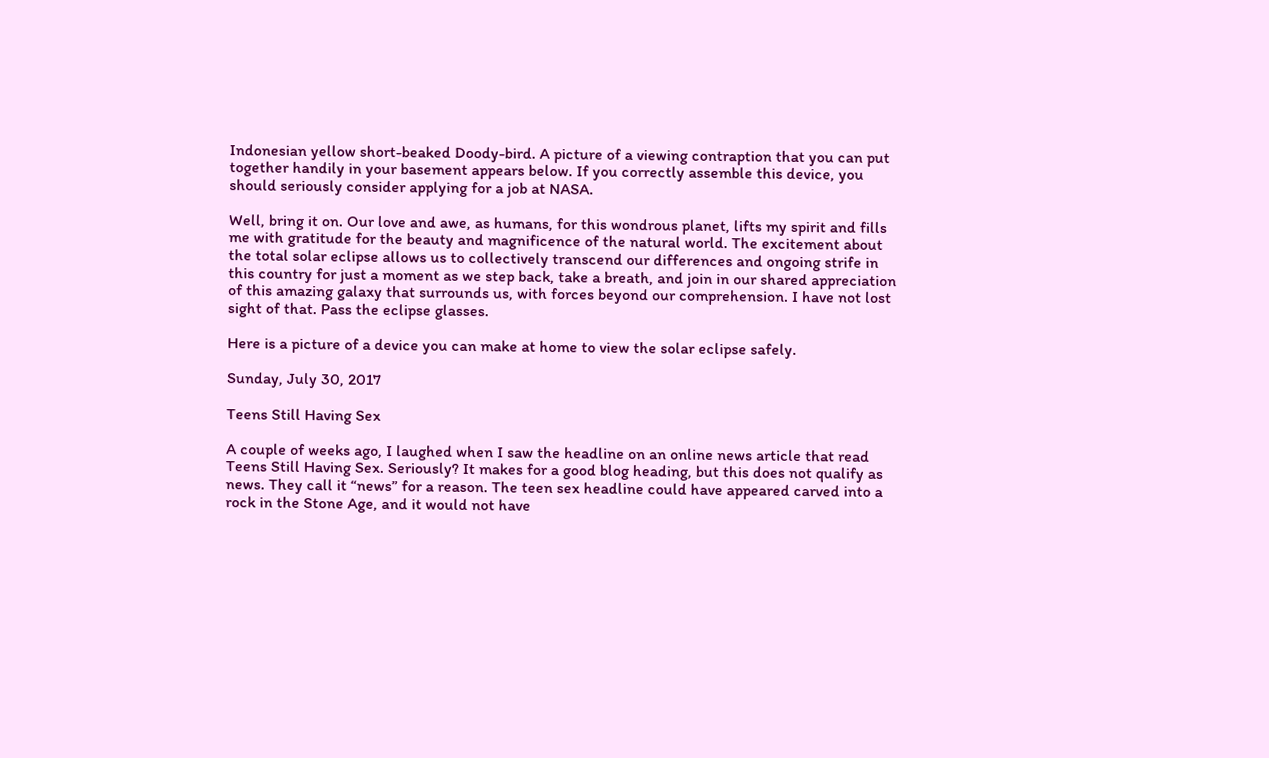Indonesian yellow short-beaked Doody-bird. A picture of a viewing contraption that you can put together handily in your basement appears below. If you correctly assemble this device, you should seriously consider applying for a job at NASA.

Well, bring it on. Our love and awe, as humans, for this wondrous planet, lifts my spirit and fills me with gratitude for the beauty and magnificence of the natural world. The excitement about the total solar eclipse allows us to collectively transcend our differences and ongoing strife in this country for just a moment as we step back, take a breath, and join in our shared appreciation of this amazing galaxy that surrounds us, with forces beyond our comprehension. I have not lost sight of that. Pass the eclipse glasses.

Here is a picture of a device you can make at home to view the solar eclipse safely.

Sunday, July 30, 2017

Teens Still Having Sex

A couple of weeks ago, I laughed when I saw the headline on an online news article that read Teens Still Having Sex. Seriously? It makes for a good blog heading, but this does not qualify as news. They call it “news” for a reason. The teen sex headline could have appeared carved into a rock in the Stone Age, and it would not have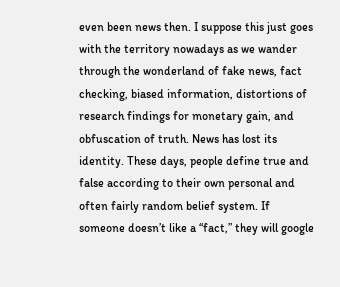even been news then. I suppose this just goes with the territory nowadays as we wander through the wonderland of fake news, fact checking, biased information, distortions of research findings for monetary gain, and obfuscation of truth. News has lost its identity. These days, people define true and false according to their own personal and often fairly random belief system. If someone doesn’t like a “fact,” they will google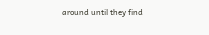around until they find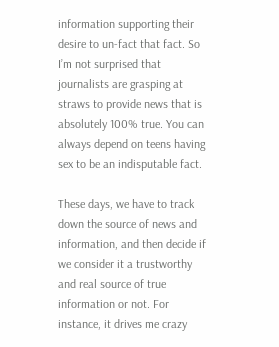information supporting their desire to un-fact that fact. So I’m not surprised that journalists are grasping at straws to provide news that is absolutely 100% true. You can always depend on teens having sex to be an indisputable fact.

These days, we have to track down the source of news and information, and then decide if we consider it a trustworthy and real source of true information or not. For instance, it drives me crazy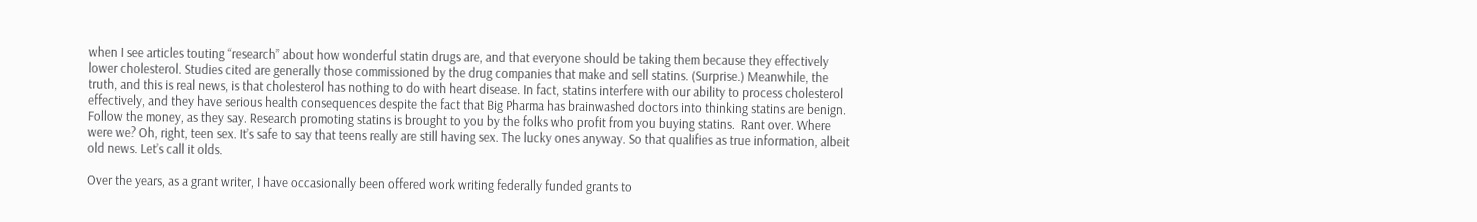when I see articles touting “research” about how wonderful statin drugs are, and that everyone should be taking them because they effectively lower cholesterol. Studies cited are generally those commissioned by the drug companies that make and sell statins. (Surprise.) Meanwhile, the truth, and this is real news, is that cholesterol has nothing to do with heart disease. In fact, statins interfere with our ability to process cholesterol effectively, and they have serious health consequences despite the fact that Big Pharma has brainwashed doctors into thinking statins are benign. Follow the money, as they say. Research promoting statins is brought to you by the folks who profit from you buying statins.  Rant over. Where were we? Oh, right, teen sex. It’s safe to say that teens really are still having sex. The lucky ones anyway. So that qualifies as true information, albeit old news. Let’s call it olds.

Over the years, as a grant writer, I have occasionally been offered work writing federally funded grants to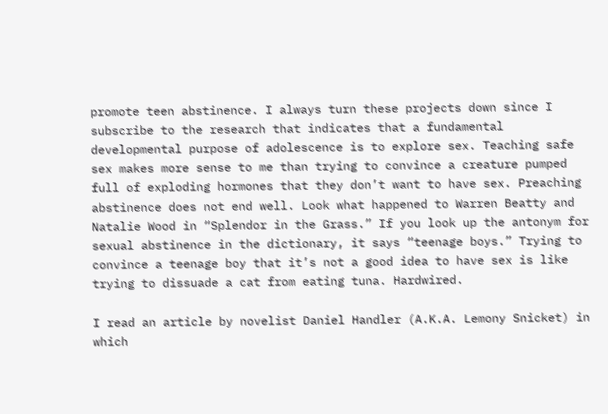promote teen abstinence. I always turn these projects down since I subscribe to the research that indicates that a fundamental developmental purpose of adolescence is to explore sex. Teaching safe sex makes more sense to me than trying to convince a creature pumped full of exploding hormones that they don’t want to have sex. Preaching abstinence does not end well. Look what happened to Warren Beatty and Natalie Wood in “Splendor in the Grass.” If you look up the antonym for sexual abstinence in the dictionary, it says “teenage boys.” Trying to convince a teenage boy that it’s not a good idea to have sex is like trying to dissuade a cat from eating tuna. Hardwired.

I read an article by novelist Daniel Handler (A.K.A. Lemony Snicket) in which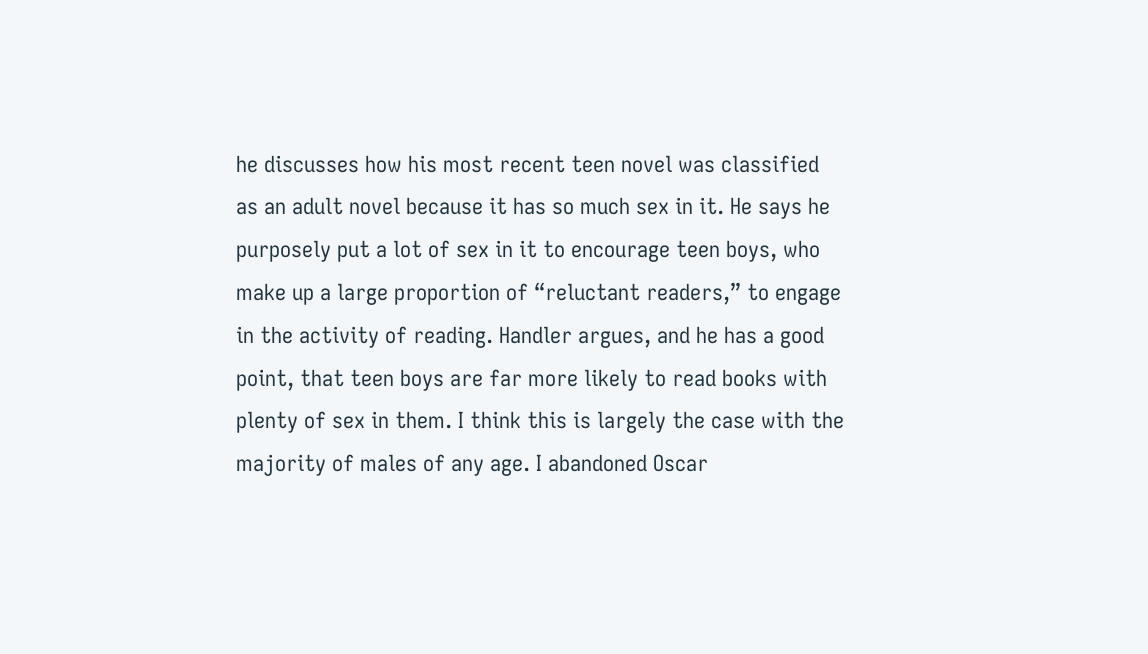he discusses how his most recent teen novel was classified as an adult novel because it has so much sex in it. He says he purposely put a lot of sex in it to encourage teen boys, who make up a large proportion of “reluctant readers,” to engage in the activity of reading. Handler argues, and he has a good point, that teen boys are far more likely to read books with plenty of sex in them. I think this is largely the case with the majority of males of any age. I abandoned Oscar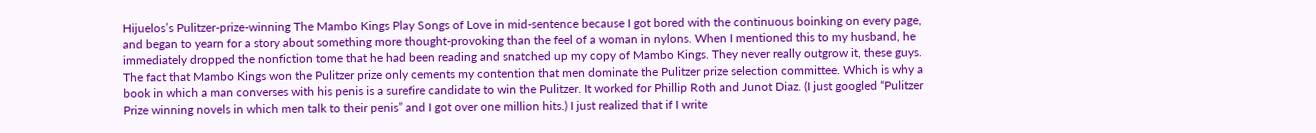Hijuelos’s Pulitzer-prize-winning The Mambo Kings Play Songs of Love in mid-sentence because I got bored with the continuous boinking on every page, and began to yearn for a story about something more thought-provoking than the feel of a woman in nylons. When I mentioned this to my husband, he immediately dropped the nonfiction tome that he had been reading and snatched up my copy of Mambo Kings. They never really outgrow it, these guys. The fact that Mambo Kings won the Pulitzer prize only cements my contention that men dominate the Pulitzer prize selection committee. Which is why a book in which a man converses with his penis is a surefire candidate to win the Pulitzer. It worked for Phillip Roth and Junot Diaz. (I just googled “Pulitzer Prize winning novels in which men talk to their penis” and I got over one million hits.) I just realized that if I write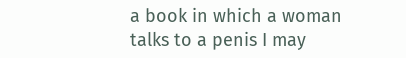a book in which a woman talks to a penis I may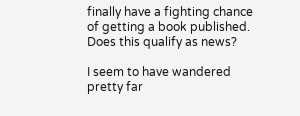finally have a fighting chance of getting a book published. Does this qualify as news?

I seem to have wandered pretty far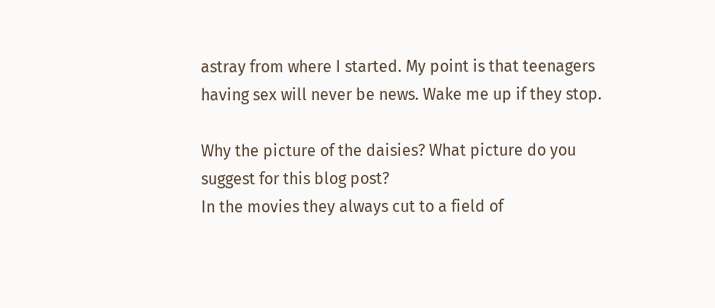astray from where I started. My point is that teenagers having sex will never be news. Wake me up if they stop.

Why the picture of the daisies? What picture do you suggest for this blog post?
In the movies they always cut to a field of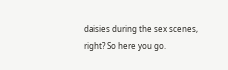daisies during the sex scenes, right? So here you go.